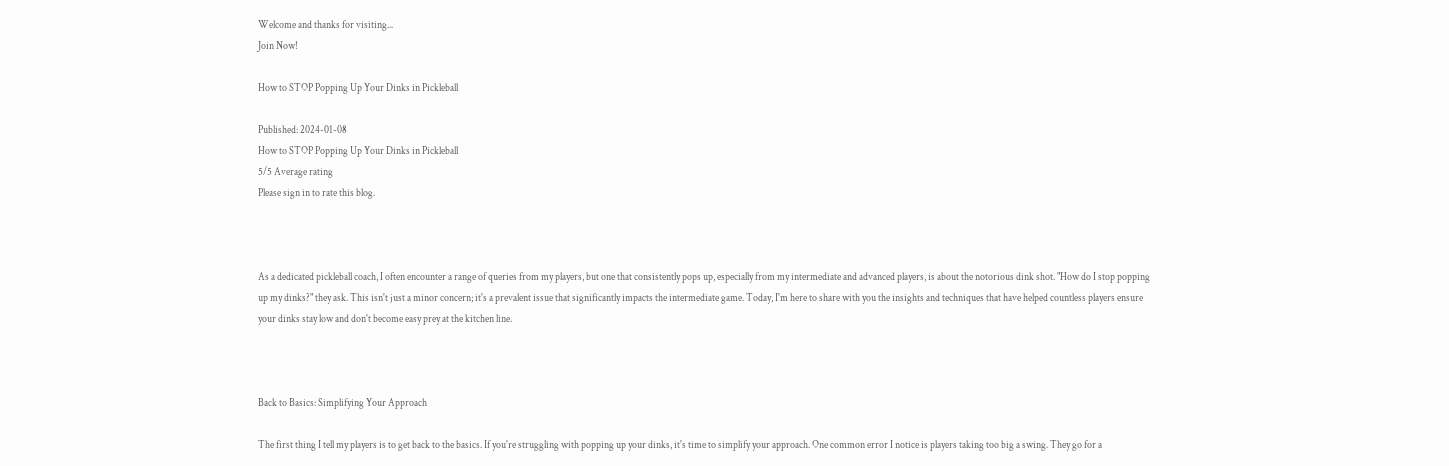Welcome and thanks for visiting...
Join Now!

How to STOP Popping Up Your Dinks in Pickleball

Published: 2024-01-08
How to STOP Popping Up Your Dinks in Pickleball
5/5 Average rating
Please sign in to rate this blog.



As a dedicated pickleball coach, I often encounter a range of queries from my players, but one that consistently pops up, especially from my intermediate and advanced players, is about the notorious dink shot. "How do I stop popping up my dinks?" they ask. This isn't just a minor concern; it's a prevalent issue that significantly impacts the intermediate game. Today, I'm here to share with you the insights and techniques that have helped countless players ensure your dinks stay low and don't become easy prey at the kitchen line.



Back to Basics: Simplifying Your Approach

The first thing I tell my players is to get back to the basics. If you're struggling with popping up your dinks, it's time to simplify your approach. One common error I notice is players taking too big a swing. They go for a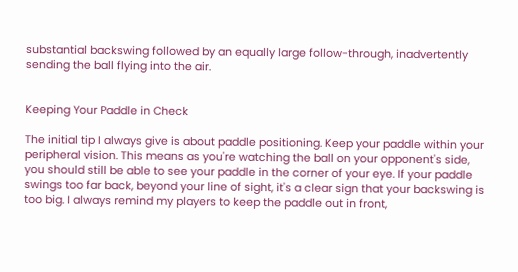substantial backswing followed by an equally large follow-through, inadvertently sending the ball flying into the air.


Keeping Your Paddle in Check

The initial tip I always give is about paddle positioning. Keep your paddle within your peripheral vision. This means as you're watching the ball on your opponent's side, you should still be able to see your paddle in the corner of your eye. If your paddle swings too far back, beyond your line of sight, it's a clear sign that your backswing is too big. I always remind my players to keep the paddle out in front,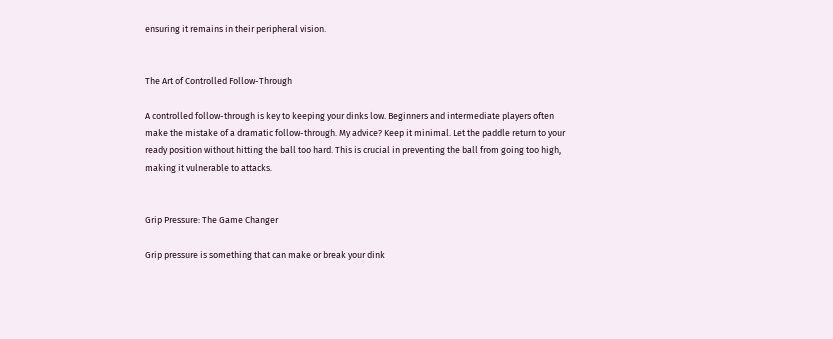ensuring it remains in their peripheral vision.


The Art of Controlled Follow-Through

A controlled follow-through is key to keeping your dinks low. Beginners and intermediate players often make the mistake of a dramatic follow-through. My advice? Keep it minimal. Let the paddle return to your ready position without hitting the ball too hard. This is crucial in preventing the ball from going too high, making it vulnerable to attacks.


Grip Pressure: The Game Changer

Grip pressure is something that can make or break your dink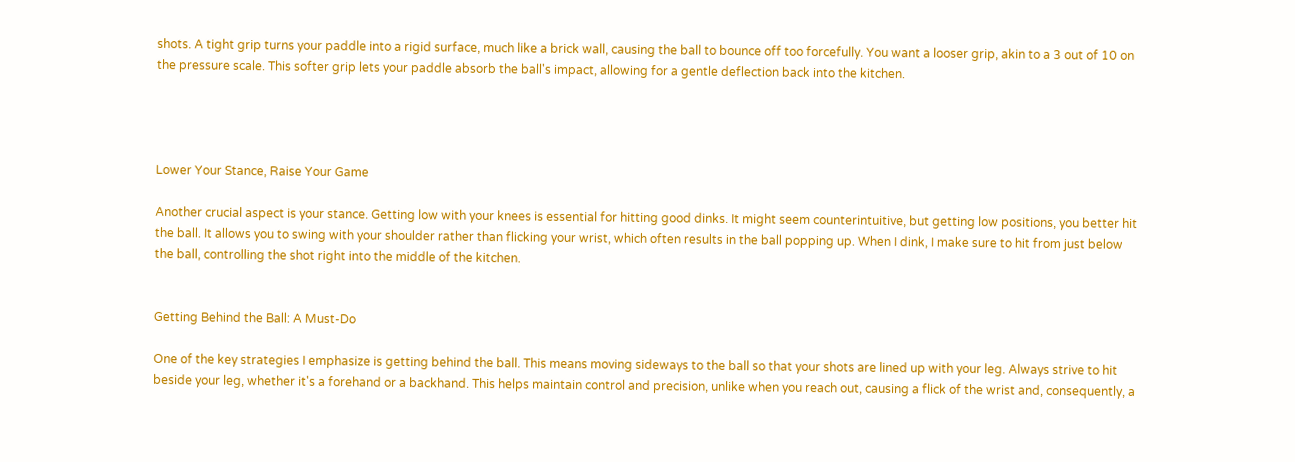shots. A tight grip turns your paddle into a rigid surface, much like a brick wall, causing the ball to bounce off too forcefully. You want a looser grip, akin to a 3 out of 10 on the pressure scale. This softer grip lets your paddle absorb the ball's impact, allowing for a gentle deflection back into the kitchen.




Lower Your Stance, Raise Your Game

Another crucial aspect is your stance. Getting low with your knees is essential for hitting good dinks. It might seem counterintuitive, but getting low positions, you better hit the ball. It allows you to swing with your shoulder rather than flicking your wrist, which often results in the ball popping up. When I dink, I make sure to hit from just below the ball, controlling the shot right into the middle of the kitchen.


Getting Behind the Ball: A Must-Do

One of the key strategies I emphasize is getting behind the ball. This means moving sideways to the ball so that your shots are lined up with your leg. Always strive to hit beside your leg, whether it's a forehand or a backhand. This helps maintain control and precision, unlike when you reach out, causing a flick of the wrist and, consequently, a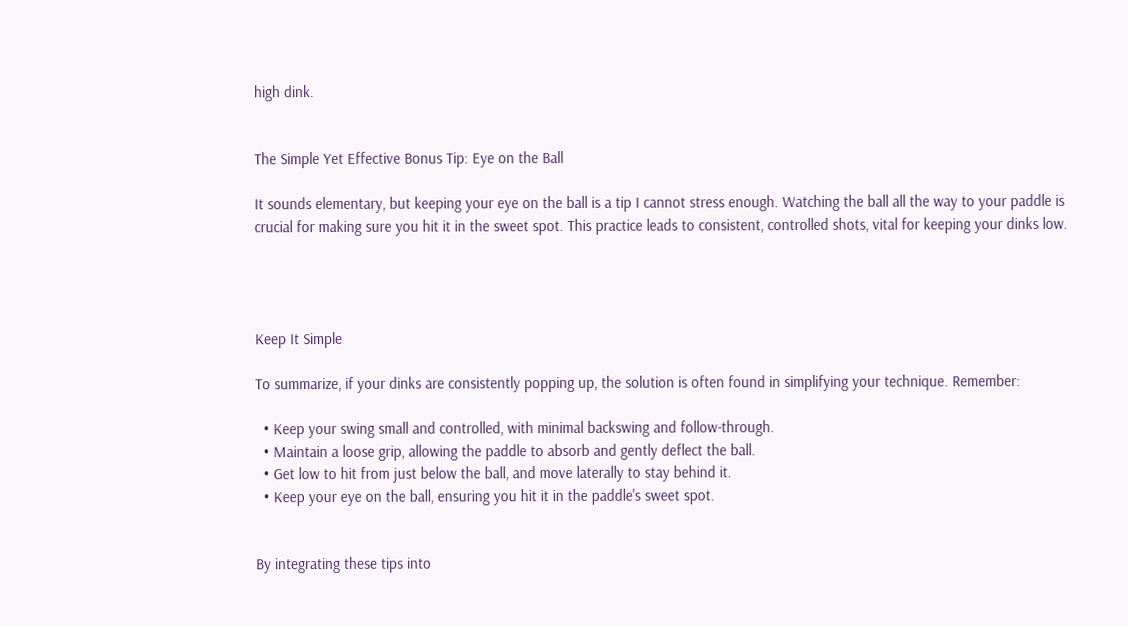high dink.


The Simple Yet Effective Bonus Tip: Eye on the Ball

It sounds elementary, but keeping your eye on the ball is a tip I cannot stress enough. Watching the ball all the way to your paddle is crucial for making sure you hit it in the sweet spot. This practice leads to consistent, controlled shots, vital for keeping your dinks low.




Keep It Simple

To summarize, if your dinks are consistently popping up, the solution is often found in simplifying your technique. Remember:

  • Keep your swing small and controlled, with minimal backswing and follow-through.
  • Maintain a loose grip, allowing the paddle to absorb and gently deflect the ball.
  • Get low to hit from just below the ball, and move laterally to stay behind it.
  • Keep your eye on the ball, ensuring you hit it in the paddle's sweet spot.


By integrating these tips into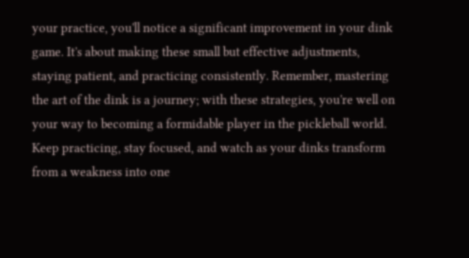your practice, you'll notice a significant improvement in your dink game. It's about making these small but effective adjustments, staying patient, and practicing consistently. Remember, mastering the art of the dink is a journey; with these strategies, you're well on your way to becoming a formidable player in the pickleball world. Keep practicing, stay focused, and watch as your dinks transform from a weakness into one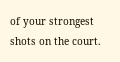of your strongest shots on the court.